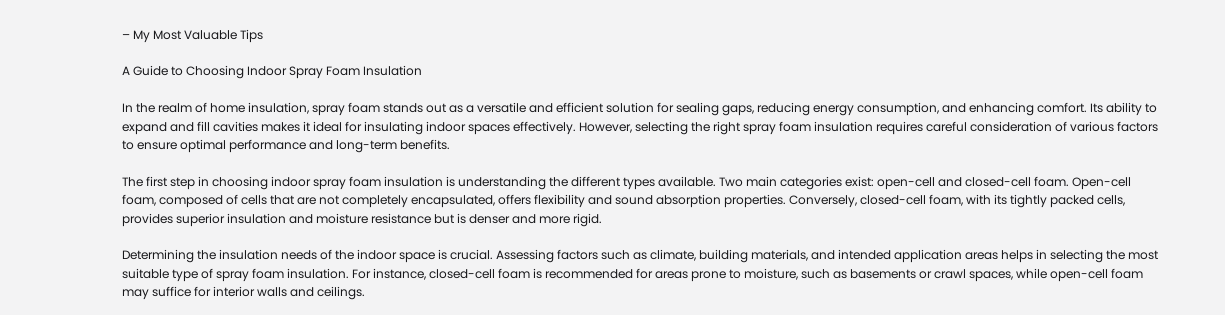– My Most Valuable Tips

A Guide to Choosing Indoor Spray Foam Insulation

In the realm of home insulation, spray foam stands out as a versatile and efficient solution for sealing gaps, reducing energy consumption, and enhancing comfort. Its ability to expand and fill cavities makes it ideal for insulating indoor spaces effectively. However, selecting the right spray foam insulation requires careful consideration of various factors to ensure optimal performance and long-term benefits.

The first step in choosing indoor spray foam insulation is understanding the different types available. Two main categories exist: open-cell and closed-cell foam. Open-cell foam, composed of cells that are not completely encapsulated, offers flexibility and sound absorption properties. Conversely, closed-cell foam, with its tightly packed cells, provides superior insulation and moisture resistance but is denser and more rigid.

Determining the insulation needs of the indoor space is crucial. Assessing factors such as climate, building materials, and intended application areas helps in selecting the most suitable type of spray foam insulation. For instance, closed-cell foam is recommended for areas prone to moisture, such as basements or crawl spaces, while open-cell foam may suffice for interior walls and ceilings.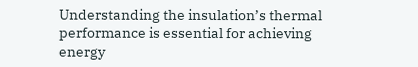Understanding the insulation’s thermal performance is essential for achieving energy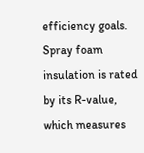efficiency goals. Spray foam insulation is rated by its R-value, which measures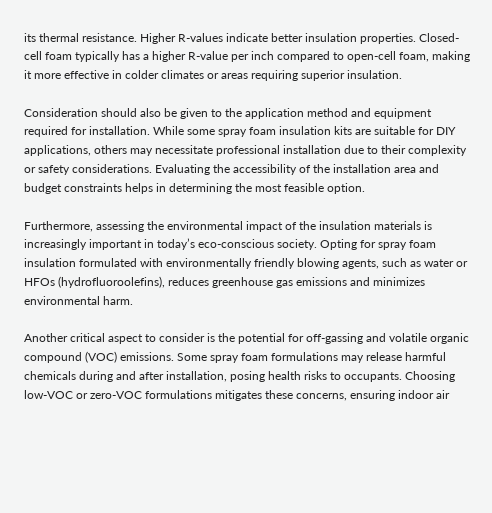its thermal resistance. Higher R-values indicate better insulation properties. Closed-cell foam typically has a higher R-value per inch compared to open-cell foam, making it more effective in colder climates or areas requiring superior insulation.

Consideration should also be given to the application method and equipment required for installation. While some spray foam insulation kits are suitable for DIY applications, others may necessitate professional installation due to their complexity or safety considerations. Evaluating the accessibility of the installation area and budget constraints helps in determining the most feasible option.

Furthermore, assessing the environmental impact of the insulation materials is increasingly important in today’s eco-conscious society. Opting for spray foam insulation formulated with environmentally friendly blowing agents, such as water or HFOs (hydrofluoroolefins), reduces greenhouse gas emissions and minimizes environmental harm.

Another critical aspect to consider is the potential for off-gassing and volatile organic compound (VOC) emissions. Some spray foam formulations may release harmful chemicals during and after installation, posing health risks to occupants. Choosing low-VOC or zero-VOC formulations mitigates these concerns, ensuring indoor air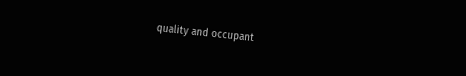quality and occupant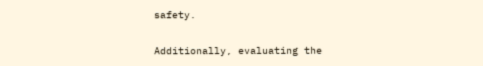safety.

Additionally, evaluating the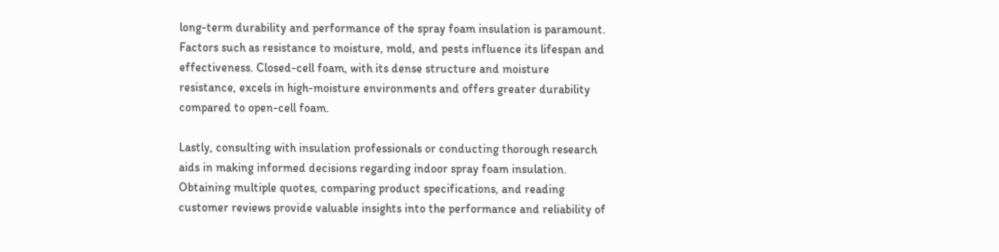long-term durability and performance of the spray foam insulation is paramount. Factors such as resistance to moisture, mold, and pests influence its lifespan and effectiveness. Closed-cell foam, with its dense structure and moisture resistance, excels in high-moisture environments and offers greater durability compared to open-cell foam.

Lastly, consulting with insulation professionals or conducting thorough research aids in making informed decisions regarding indoor spray foam insulation. Obtaining multiple quotes, comparing product specifications, and reading customer reviews provide valuable insights into the performance and reliability of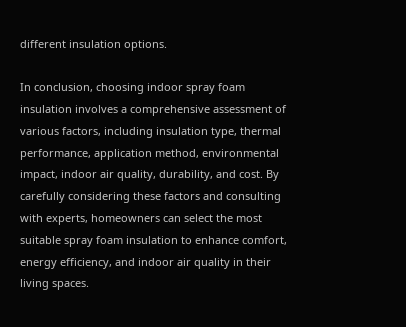different insulation options.

In conclusion, choosing indoor spray foam insulation involves a comprehensive assessment of various factors, including insulation type, thermal performance, application method, environmental impact, indoor air quality, durability, and cost. By carefully considering these factors and consulting with experts, homeowners can select the most suitable spray foam insulation to enhance comfort, energy efficiency, and indoor air quality in their living spaces.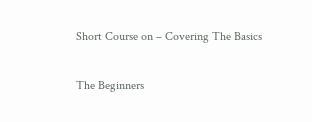Short Course on – Covering The Basics

The Beginners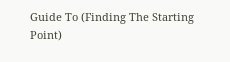Guide To (Finding The Starting Point)